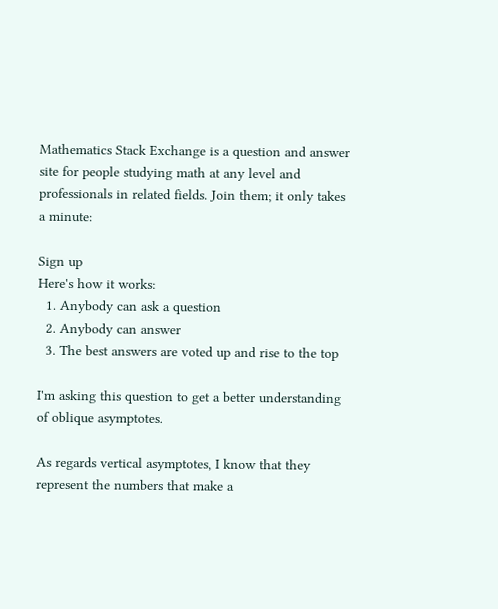Mathematics Stack Exchange is a question and answer site for people studying math at any level and professionals in related fields. Join them; it only takes a minute:

Sign up
Here's how it works:
  1. Anybody can ask a question
  2. Anybody can answer
  3. The best answers are voted up and rise to the top

I'm asking this question to get a better understanding of oblique asymptotes.

As regards vertical asymptotes, I know that they represent the numbers that make a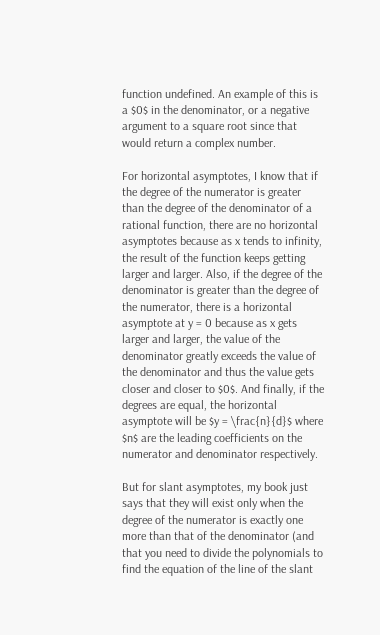function undefined. An example of this is a $0$ in the denominator, or a negative argument to a square root since that would return a complex number.

For horizontal asymptotes, I know that if the degree of the numerator is greater than the degree of the denominator of a rational function, there are no horizontal asymptotes because as x tends to infinity, the result of the function keeps getting larger and larger. Also, if the degree of the denominator is greater than the degree of the numerator, there is a horizontal asymptote at y = 0 because as x gets larger and larger, the value of the denominator greatly exceeds the value of the denominator and thus the value gets closer and closer to $0$. And finally, if the degrees are equal, the horizontal asymptote will be $y = \frac{n}{d}$ where $n$ are the leading coefficients on the numerator and denominator respectively.

But for slant asymptotes, my book just says that they will exist only when the degree of the numerator is exactly one more than that of the denominator (and that you need to divide the polynomials to find the equation of the line of the slant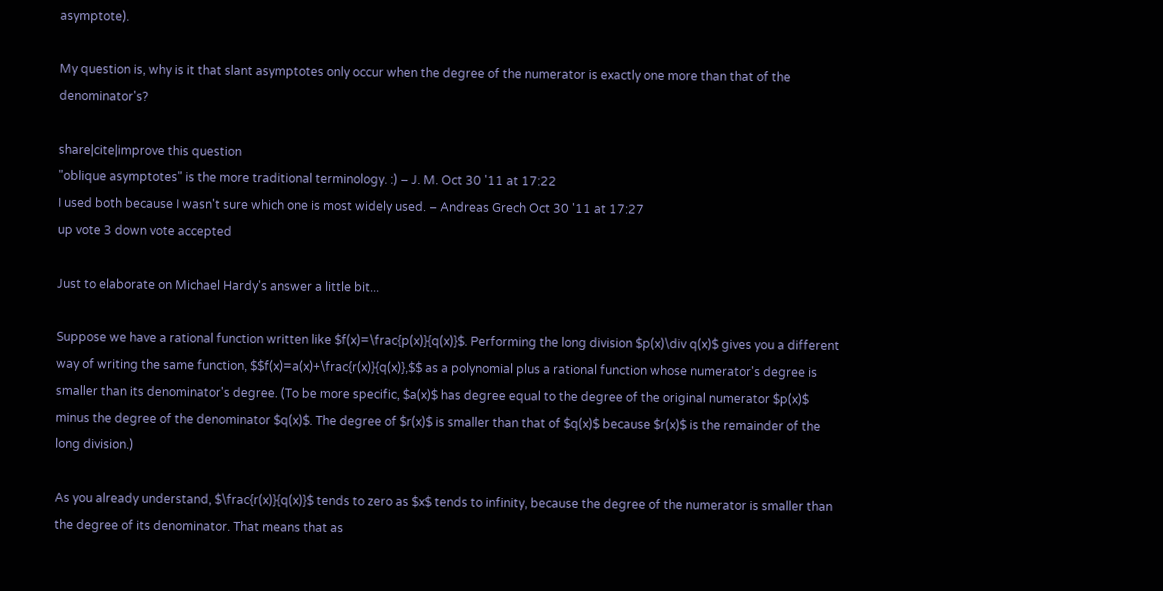asymptote).

My question is, why is it that slant asymptotes only occur when the degree of the numerator is exactly one more than that of the denominator's?

share|cite|improve this question
"oblique asymptotes" is the more traditional terminology. :) – J. M. Oct 30 '11 at 17:22
I used both because I wasn't sure which one is most widely used. – Andreas Grech Oct 30 '11 at 17:27
up vote 3 down vote accepted

Just to elaborate on Michael Hardy's answer a little bit...

Suppose we have a rational function written like $f(x)=\frac{p(x)}{q(x)}$. Performing the long division $p(x)\div q(x)$ gives you a different way of writing the same function, $$f(x)=a(x)+\frac{r(x)}{q(x)},$$ as a polynomial plus a rational function whose numerator's degree is smaller than its denominator's degree. (To be more specific, $a(x)$ has degree equal to the degree of the original numerator $p(x)$ minus the degree of the denominator $q(x)$. The degree of $r(x)$ is smaller than that of $q(x)$ because $r(x)$ is the remainder of the long division.)

As you already understand, $\frac{r(x)}{q(x)}$ tends to zero as $x$ tends to infinity, because the degree of the numerator is smaller than the degree of its denominator. That means that as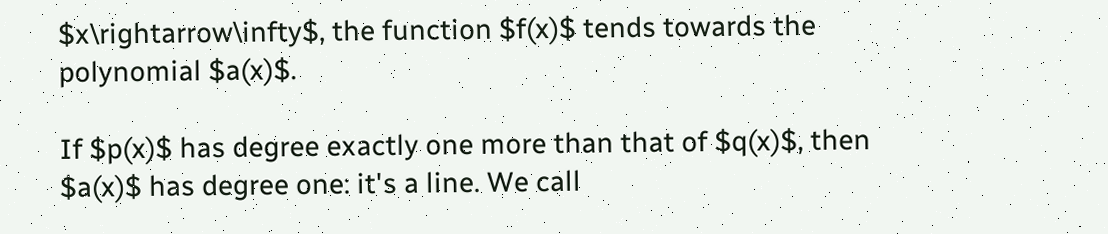$x\rightarrow\infty$, the function $f(x)$ tends towards the polynomial $a(x)$.

If $p(x)$ has degree exactly one more than that of $q(x)$, then $a(x)$ has degree one: it's a line. We call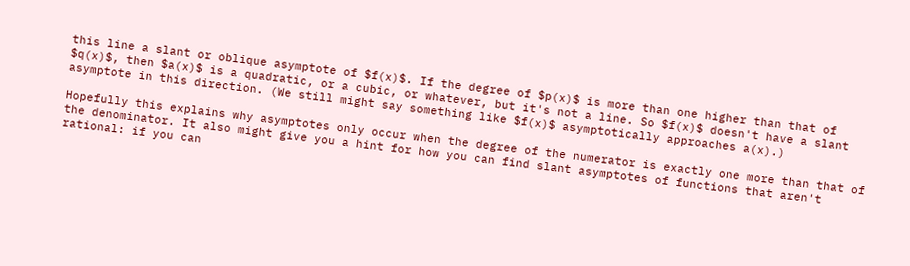this line a slant or oblique asymptote of $f(x)$. If the degree of $p(x)$ is more than one higher than that of $q(x)$, then $a(x)$ is a quadratic, or a cubic, or whatever, but it's not a line. So $f(x)$ doesn't have a slant asymptote in this direction. (We still might say something like $f(x)$ asymptotically approaches a(x).)

Hopefully this explains why asymptotes only occur when the degree of the numerator is exactly one more than that of the denominator. It also might give you a hint for how you can find slant asymptotes of functions that aren't rational: if you can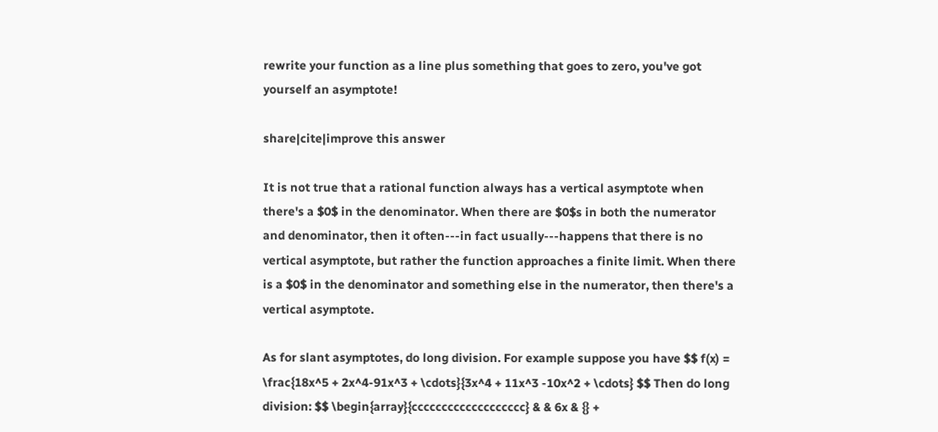rewrite your function as a line plus something that goes to zero, you've got yourself an asymptote!

share|cite|improve this answer

It is not true that a rational function always has a vertical asymptote when there's a $0$ in the denominator. When there are $0$s in both the numerator and denominator, then it often---in fact usually---happens that there is no vertical asymptote, but rather the function approaches a finite limit. When there is a $0$ in the denominator and something else in the numerator, then there's a vertical asymptote.

As for slant asymptotes, do long division. For example suppose you have $$ f(x) = \frac{18x^5 + 2x^4-91x^3 + \cdots}{3x^4 + 11x^3 -10x^2 + \cdots} $$ Then do long division: $$ \begin{array}{ccccccccccccccccccc} & & 6x & {} +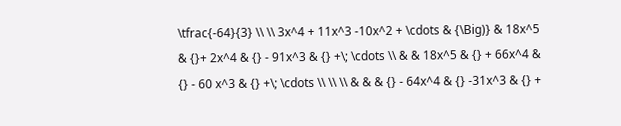\tfrac{-64}{3} \\ \\ 3x^4 + 11x^3 -10x^2 + \cdots & {\Big)} & 18x^5 & {}+ 2x^4 & {} - 91x^3 & {} +\; \cdots \\ & & 18x^5 & {} + 66x^4 & {} - 60 x^3 & {} +\; \cdots \\ \\ \\ & & & {} - 64x^4 & {} -31x^3 & {} +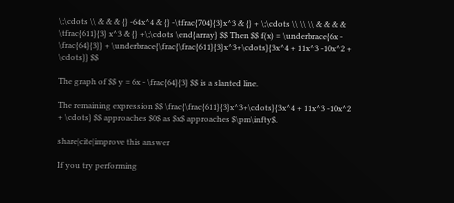\;\cdots \\ & & & {} -64x^4 & {} -\tfrac{704}{3}x^3 & {} + \;\cdots \\ \\ \\ & & & & \tfrac{611}{3} x^3 & {} +\;\cdots \end{array} $$ Then $$ f(x) = \underbrace{6x - \frac{64}{3}} + \underbrace{\frac{\frac{611}{3}x^3+\cdots}{3x^4 + 11x^3 -10x^2 + \cdots}} $$

The graph of $$ y = 6x - \frac{64}{3} $$ is a slanted line.

The remaining expression $$ \frac{\frac{611}{3}x^3+\cdots}{3x^4 + 11x^3 -10x^2 + \cdots} $$ approaches $0$ as $x$ approaches $\pm\infty$.

share|cite|improve this answer

If you try performing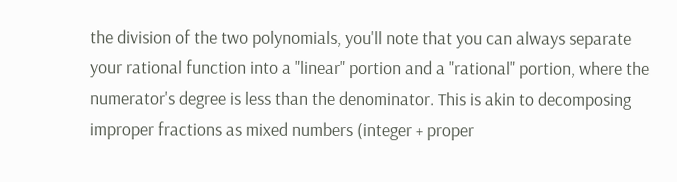the division of the two polynomials, you'll note that you can always separate your rational function into a "linear" portion and a "rational" portion, where the numerator's degree is less than the denominator. This is akin to decomposing improper fractions as mixed numbers (integer + proper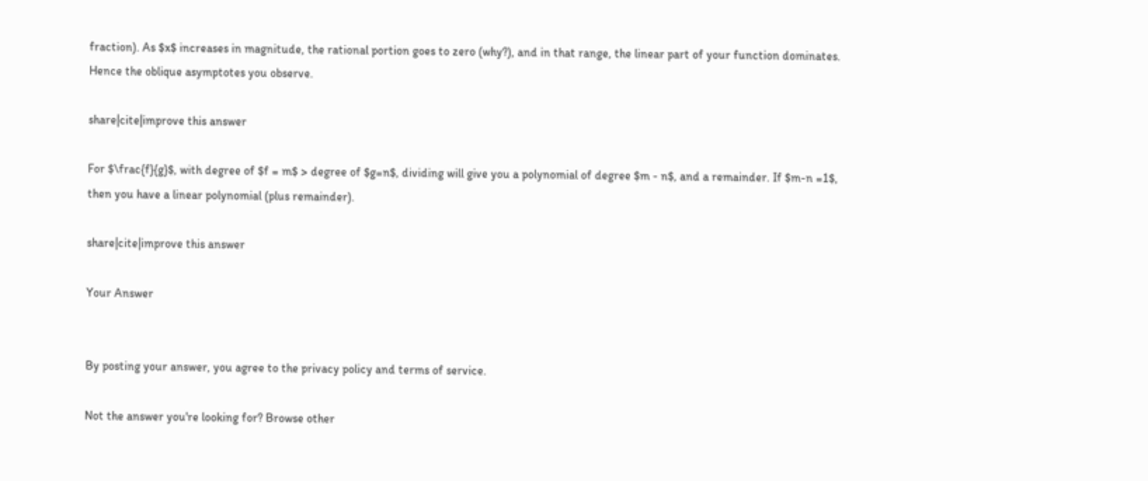fraction). As $x$ increases in magnitude, the rational portion goes to zero (why?), and in that range, the linear part of your function dominates. Hence the oblique asymptotes you observe.

share|cite|improve this answer

For $\frac{f}{g}$, with degree of $f = m$ > degree of $g=n$, dividing will give you a polynomial of degree $m - n$, and a remainder. If $m-n =1$, then you have a linear polynomial (plus remainder).

share|cite|improve this answer

Your Answer


By posting your answer, you agree to the privacy policy and terms of service.

Not the answer you're looking for? Browse other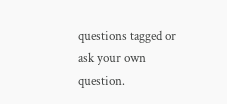questions tagged or ask your own question.